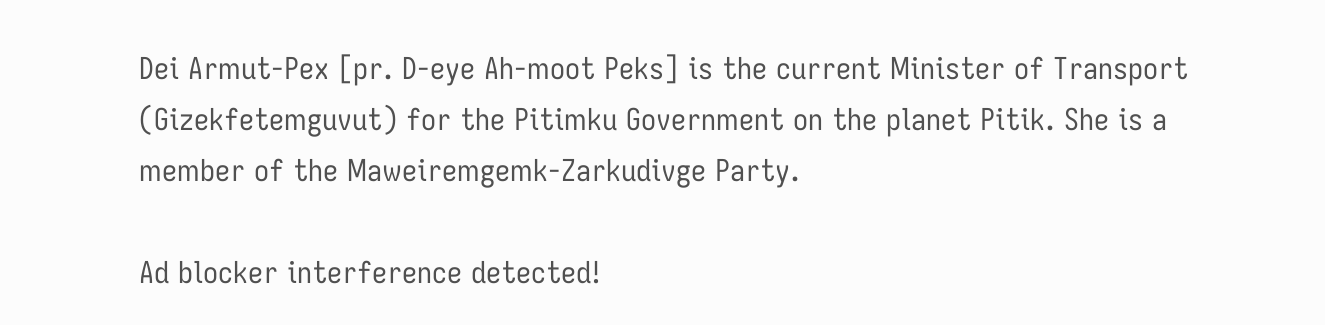Dei Armut-Pex [pr. D-eye Ah-moot Peks] is the current Minister of Transport (Gizekfetemguvut) for the Pitimku Government on the planet Pitik. She is a member of the Maweiremgemk-Zarkudivge Party.

Ad blocker interference detected!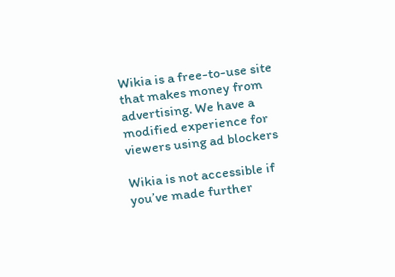Wikia is a free-to-use site that makes money from advertising. We have a modified experience for viewers using ad blockers

Wikia is not accessible if you’ve made further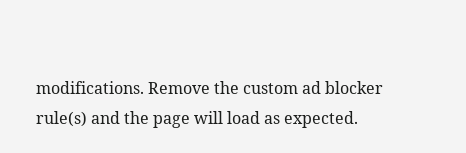modifications. Remove the custom ad blocker rule(s) and the page will load as expected.